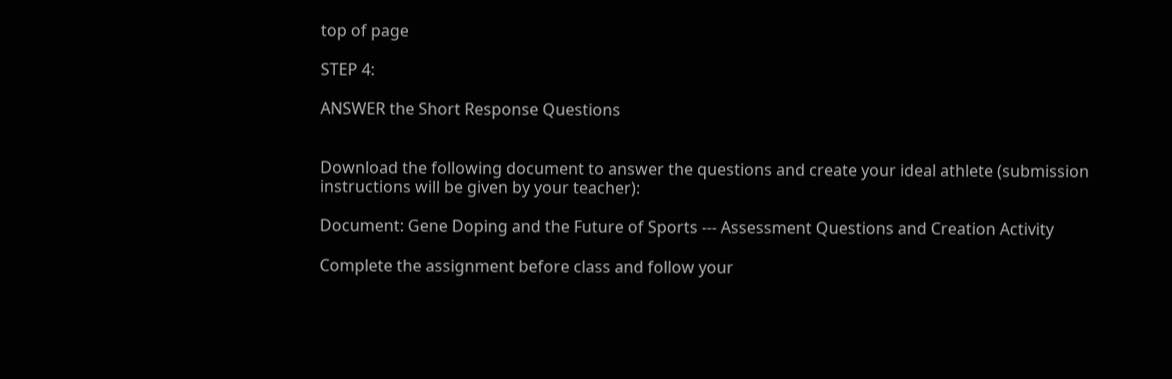top of page

STEP 4:

ANSWER the Short Response Questions


Download the following document to answer the questions and create your ideal athlete (submission instructions will be given by your teacher):

Document: Gene Doping and the Future of Sports --- Assessment Questions and Creation Activity

Complete the assignment before class and follow your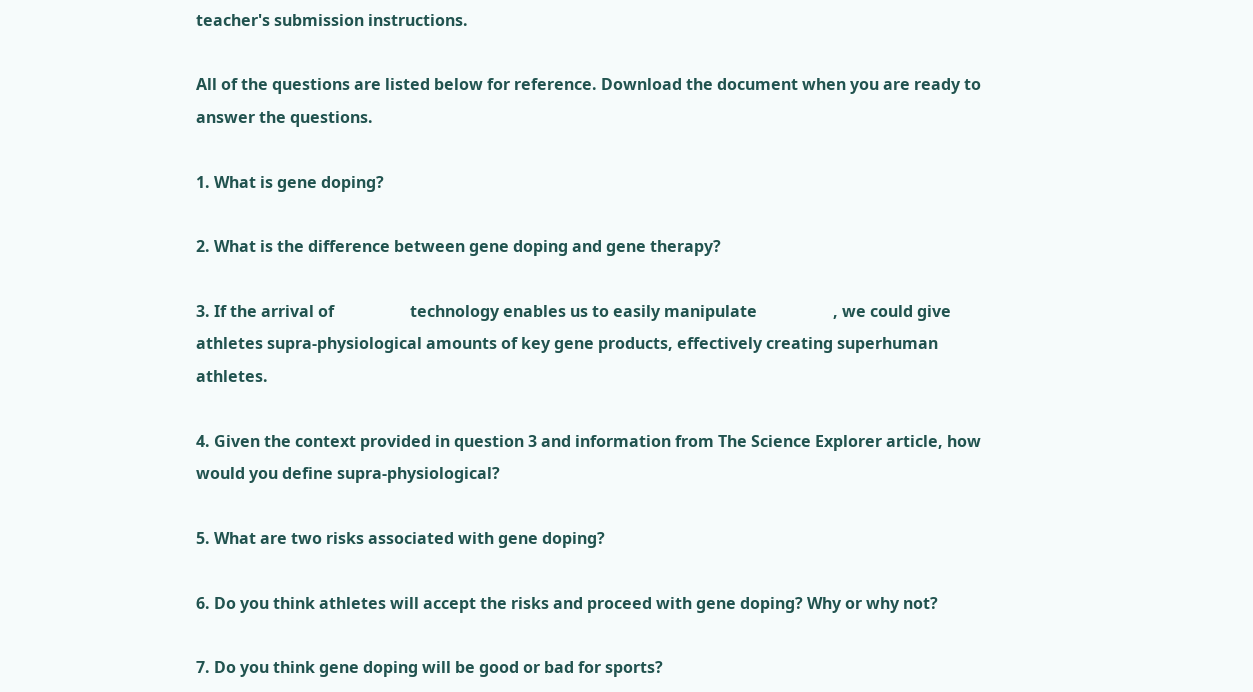teacher's submission instructions.

All of the questions are listed below for reference. Download the document when you are ready to answer the questions.

1. What is gene doping?

2. What is the difference between gene doping and gene therapy?

3. If the arrival of                   technology enables us to easily manipulate                   , we could give athletes supra-physiological amounts of key gene products, effectively creating superhuman athletes.

4. Given the context provided in question 3 and information from The Science Explorer article, how would you define supra-physiological?

5. What are two risks associated with gene doping?

6. Do you think athletes will accept the risks and proceed with gene doping? Why or why not?

7. Do you think gene doping will be good or bad for sports?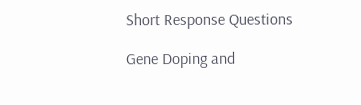Short Response Questions

Gene Doping and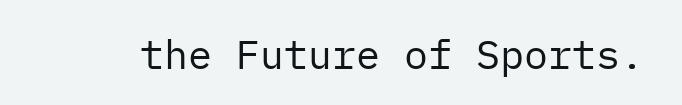the Future of Sports.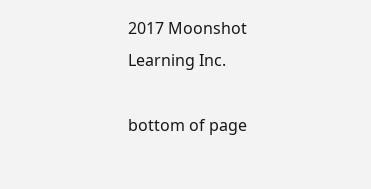2017 Moonshot Learning Inc.

bottom of page